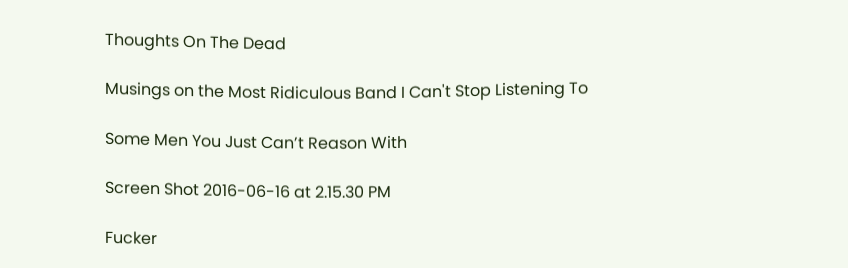Thoughts On The Dead

Musings on the Most Ridiculous Band I Can't Stop Listening To

Some Men You Just Can’t Reason With

Screen Shot 2016-06-16 at 2.15.30 PM

Fucker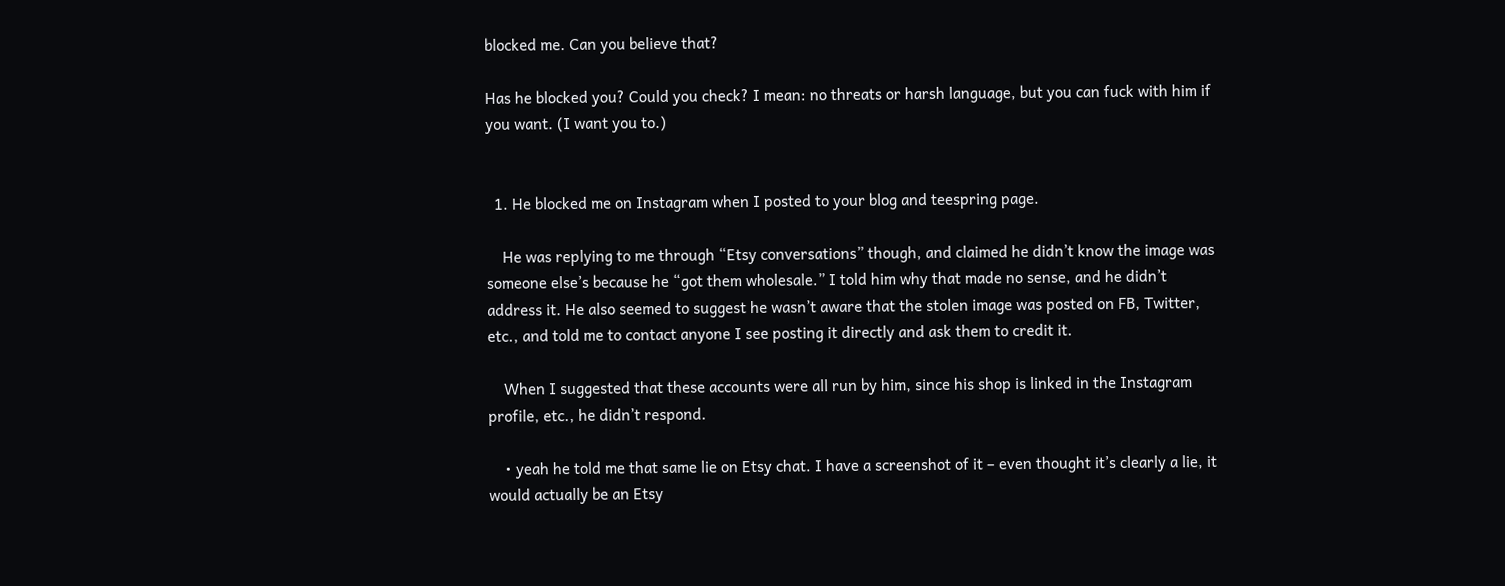blocked me. Can you believe that?

Has he blocked you? Could you check? I mean: no threats or harsh language, but you can fuck with him if you want. (I want you to.)


  1. He blocked me on Instagram when I posted to your blog and teespring page.

    He was replying to me through “Etsy conversations” though, and claimed he didn’t know the image was someone else’s because he “got them wholesale.” I told him why that made no sense, and he didn’t address it. He also seemed to suggest he wasn’t aware that the stolen image was posted on FB, Twitter, etc., and told me to contact anyone I see posting it directly and ask them to credit it.

    When I suggested that these accounts were all run by him, since his shop is linked in the Instagram profile, etc., he didn’t respond.

    • yeah he told me that same lie on Etsy chat. I have a screenshot of it – even thought it’s clearly a lie, it would actually be an Etsy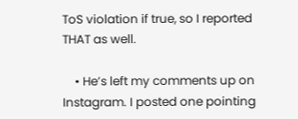ToS violation if true, so I reported THAT as well.

    • He’s left my comments up on Instagram. I posted one pointing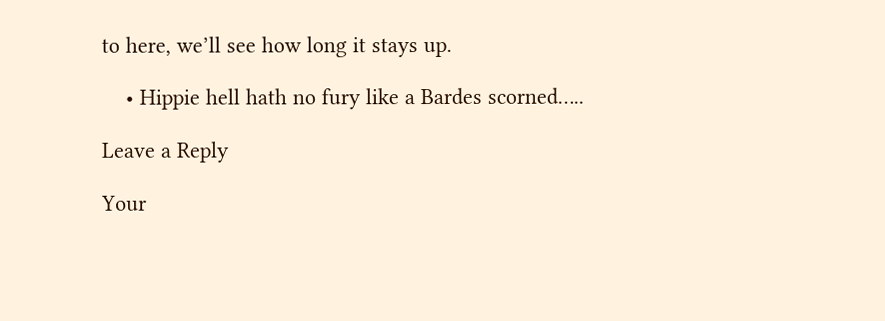to here, we’ll see how long it stays up.

    • Hippie hell hath no fury like a Bardes scorned…..

Leave a Reply

Your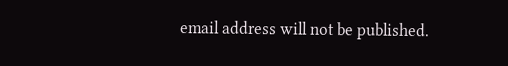email address will not be published.